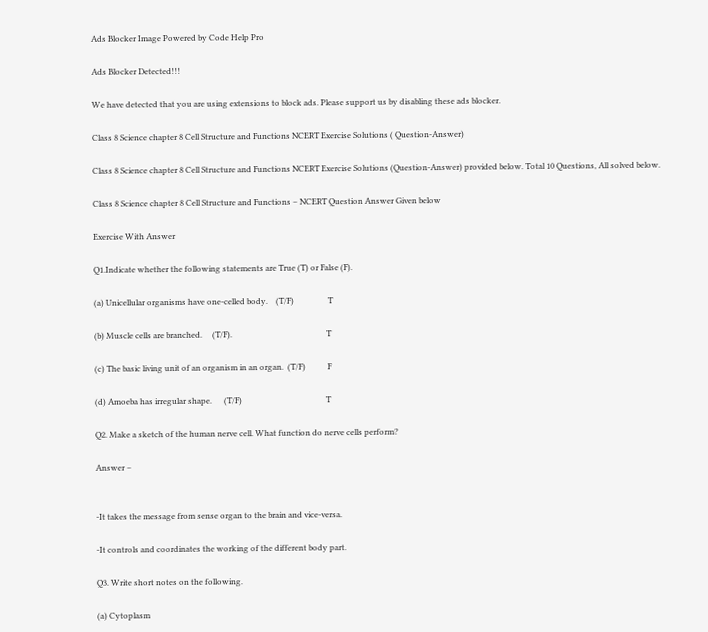Ads Blocker Image Powered by Code Help Pro

Ads Blocker Detected!!!

We have detected that you are using extensions to block ads. Please support us by disabling these ads blocker.

Class 8 Science chapter 8 Cell Structure and Functions NCERT Exercise Solutions ( Question-Answer)

Class 8 Science chapter 8 Cell Structure and Functions NCERT Exercise Solutions (Question-Answer) provided below. Total 10 Questions, All solved below.

Class 8 Science chapter 8 Cell Structure and Functions – NCERT Question Answer Given below

Exercise With Answer

Q1.Indicate whether the following statements are True (T) or False (F).

(a) Unicellular organisms have one-celled body.    (T/F)                 T

(b) Muscle cells are branched.     (T/F).                                               T

(c) The basic living unit of an organism in an organ.  (T/F)           F

(d) Amoeba has irregular shape.      (T/F)                                          T

Q2. Make a sketch of the human nerve cell. What function do nerve cells perform?

Answer –


-It takes the message from sense organ to the brain and vice-versa.

-It controls and coordinates the working of the different body part.

Q3. Write short notes on the following.

(a) Cytoplasm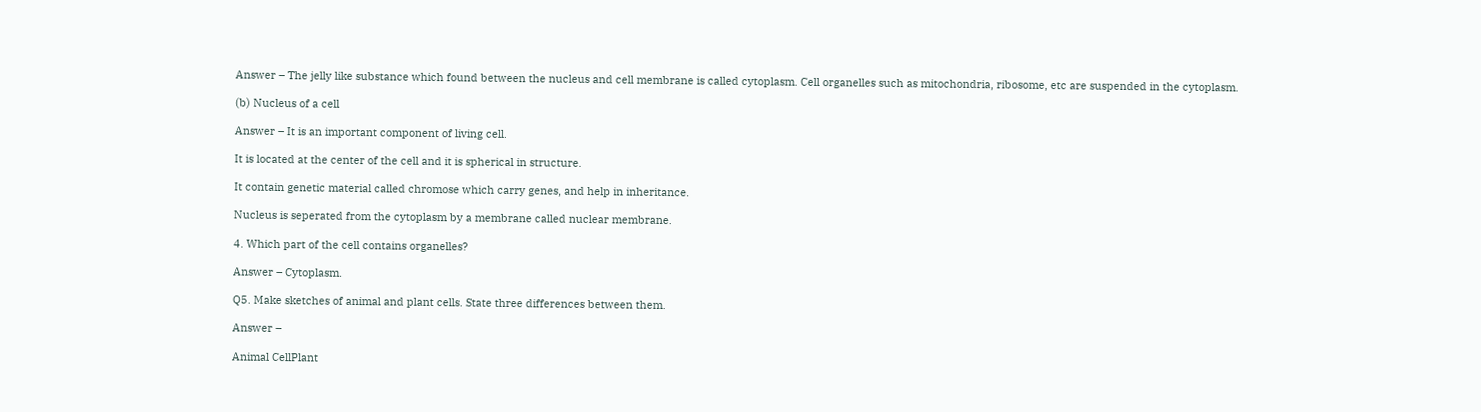Answer – The jelly like substance which found between the nucleus and cell membrane is called cytoplasm. Cell organelles such as mitochondria, ribosome, etc are suspended in the cytoplasm.

(b) Nucleus of a cell

Answer – It is an important component of living cell.

It is located at the center of the cell and it is spherical in structure.

It contain genetic material called chromose which carry genes, and help in inheritance.

Nucleus is seperated from the cytoplasm by a membrane called nuclear membrane.

4. Which part of the cell contains organelles?

Answer – Cytoplasm.

Q5. Make sketches of animal and plant cells. State three differences between them.

Answer –

Animal CellPlant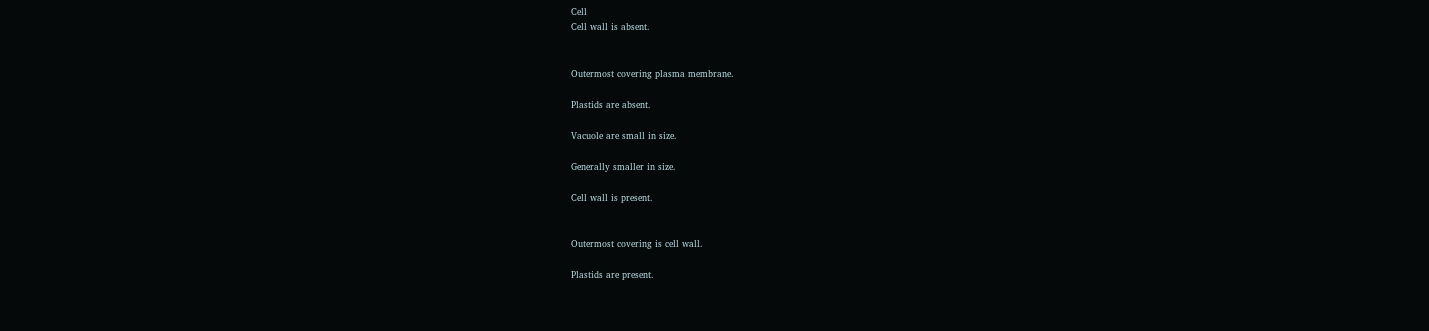Cell
Cell wall is absent.


Outermost covering plasma membrane.

Plastids are absent.

Vacuole are small in size.

Generally smaller in size.

Cell wall is present.


Outermost covering is cell wall.

Plastids are present.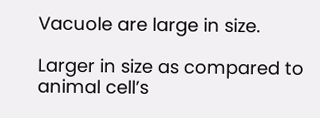Vacuole are large in size.

Larger in size as compared to animal cell’s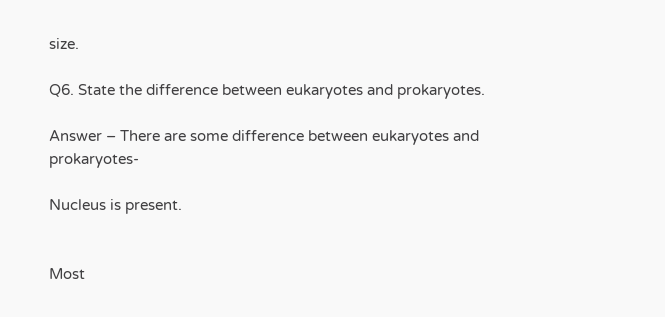size.

Q6. State the difference between eukaryotes and prokaryotes.

Answer – There are some difference between eukaryotes and prokaryotes-

Nucleus is present.


Most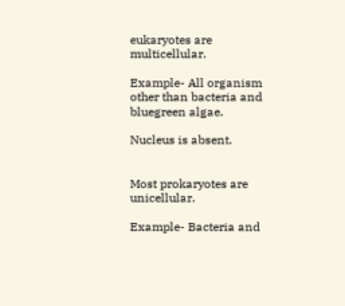eukaryotes are multicellular.

Example- All organism other than bacteria and bluegreen algae.

Nucleus is absent.


Most prokaryotes are unicellular.

Example- Bacteria and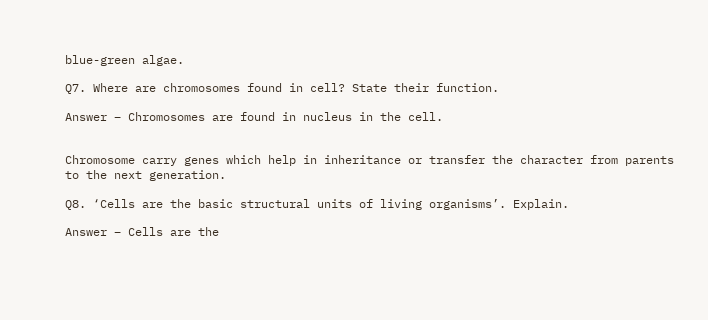blue-green algae.

Q7. Where are chromosomes found in cell? State their function.

Answer – Chromosomes are found in nucleus in the cell.


Chromosome carry genes which help in inheritance or transfer the character from parents to the next generation.

Q8. ‘Cells are the basic structural units of living organisms’. Explain.

Answer – Cells are the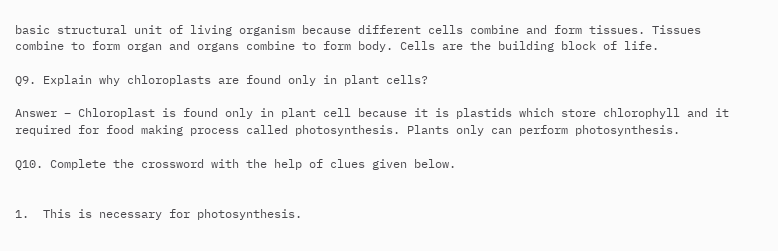basic structural unit of living organism because different cells combine and form tissues. Tissues combine to form organ and organs combine to form body. Cells are the building block of life.

Q9. Explain why chloroplasts are found only in plant cells?

Answer – Chloroplast is found only in plant cell because it is plastids which store chlorophyll and it required for food making process called photosynthesis. Plants only can perform photosynthesis.

Q10. Complete the crossword with the help of clues given below.


1.  This is necessary for photosynthesis.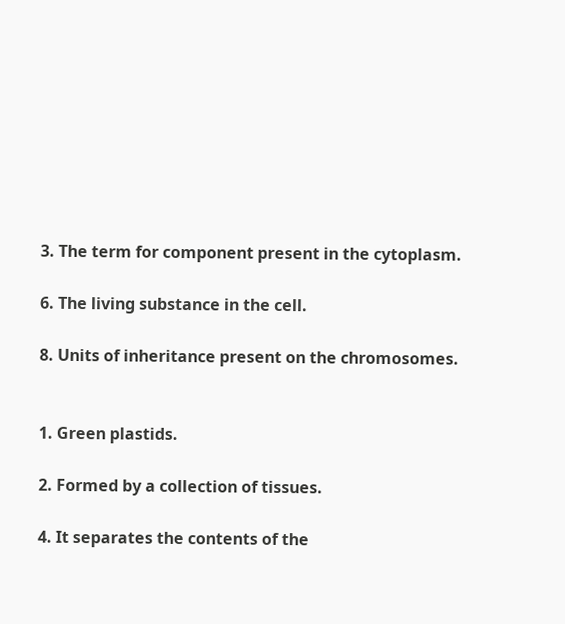3. The term for component present in the cytoplasm.

6. The living substance in the cell.

8. Units of inheritance present on the chromosomes.


1. Green plastids.

2. Formed by a collection of tissues.

4. It separates the contents of the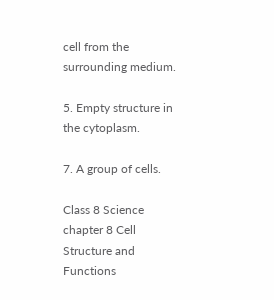cell from the surrounding medium.

5. Empty structure in the cytoplasm.

7. A group of cells.

Class 8 Science chapter 8 Cell Structure and Functions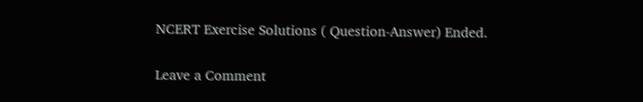NCERT Exercise Solutions ( Question-Answer) Ended.

Leave a Comment